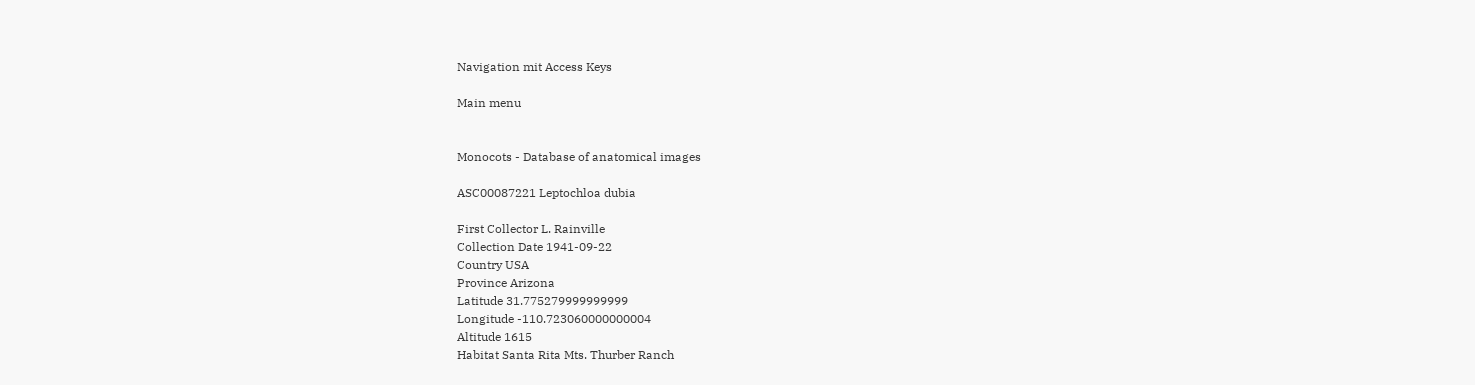Navigation mit Access Keys

Main menu


Monocots - Database of anatomical images

ASC00087221 Leptochloa dubia

First Collector L. Rainville
Collection Date 1941-09-22
Country USA
Province Arizona
Latitude 31.775279999999999
Longitude -110.723060000000004
Altitude 1615
Habitat Santa Rita Mts. Thurber Ranch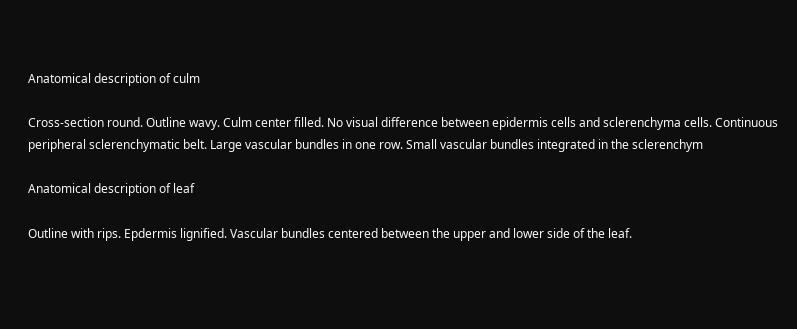Anatomical description of culm

Cross-section round. Outline wavy. Culm center filled. No visual difference between epidermis cells and sclerenchyma cells. Continuous peripheral sclerenchymatic belt. Large vascular bundles in one row. Small vascular bundles integrated in the sclerenchym

Anatomical description of leaf

Outline with rips. Epdermis lignified. Vascular bundles centered between the upper and lower side of the leaf.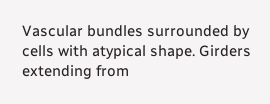Vascular bundles surrounded by cells with atypical shape. Girders extending from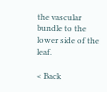the vascular bundle to the lower side of the leaf.

< Back